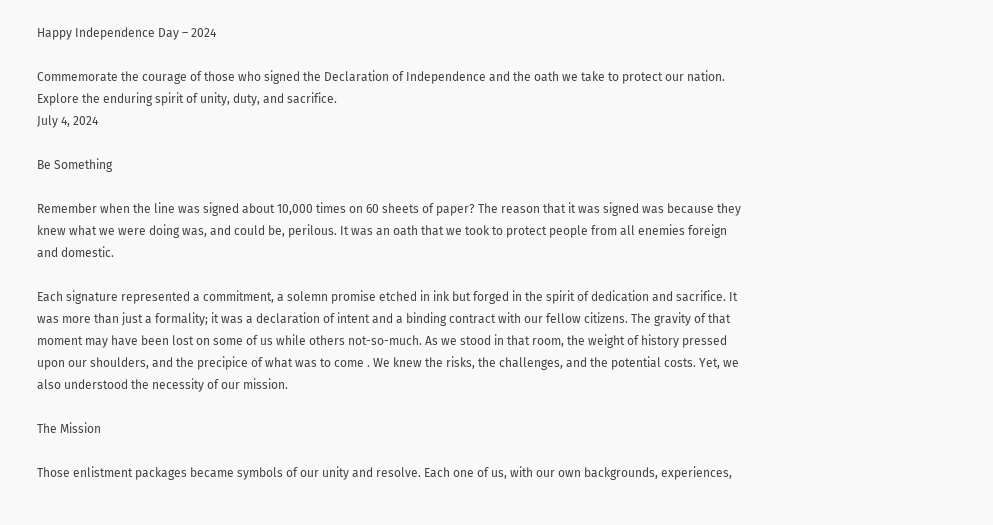Happy Independence Day – 2024

Commemorate the courage of those who signed the Declaration of Independence and the oath we take to protect our nation. Explore the enduring spirit of unity, duty, and sacrifice.
July 4, 2024

Be Something

Remember when the line was signed about 10,000 times on 60 sheets of paper? The reason that it was signed was because they knew what we were doing was, and could be, perilous. It was an oath that we took to protect people from all enemies foreign and domestic.

Each signature represented a commitment, a solemn promise etched in ink but forged in the spirit of dedication and sacrifice. It was more than just a formality; it was a declaration of intent and a binding contract with our fellow citizens. The gravity of that moment may have been lost on some of us while others not-so-much. As we stood in that room, the weight of history pressed upon our shoulders, and the precipice of what was to come . We knew the risks, the challenges, and the potential costs. Yet, we also understood the necessity of our mission.

The Mission

Those enlistment packages became symbols of our unity and resolve. Each one of us, with our own backgrounds, experiences,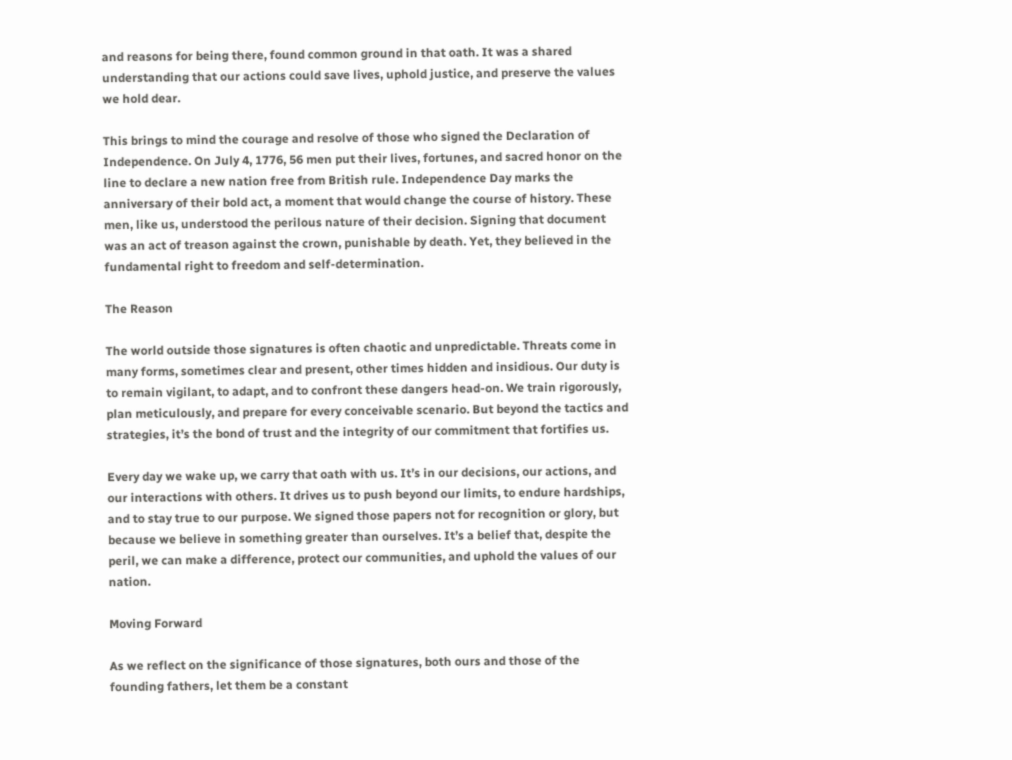and reasons for being there, found common ground in that oath. It was a shared understanding that our actions could save lives, uphold justice, and preserve the values we hold dear.

This brings to mind the courage and resolve of those who signed the Declaration of Independence. On July 4, 1776, 56 men put their lives, fortunes, and sacred honor on the line to declare a new nation free from British rule. Independence Day marks the anniversary of their bold act, a moment that would change the course of history. These men, like us, understood the perilous nature of their decision. Signing that document was an act of treason against the crown, punishable by death. Yet, they believed in the fundamental right to freedom and self-determination.

The Reason

The world outside those signatures is often chaotic and unpredictable. Threats come in many forms, sometimes clear and present, other times hidden and insidious. Our duty is to remain vigilant, to adapt, and to confront these dangers head-on. We train rigorously, plan meticulously, and prepare for every conceivable scenario. But beyond the tactics and strategies, it’s the bond of trust and the integrity of our commitment that fortifies us.

Every day we wake up, we carry that oath with us. It’s in our decisions, our actions, and our interactions with others. It drives us to push beyond our limits, to endure hardships, and to stay true to our purpose. We signed those papers not for recognition or glory, but because we believe in something greater than ourselves. It’s a belief that, despite the peril, we can make a difference, protect our communities, and uphold the values of our nation.

Moving Forward

As we reflect on the significance of those signatures, both ours and those of the founding fathers, let them be a constant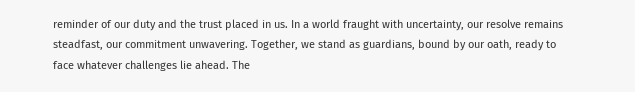reminder of our duty and the trust placed in us. In a world fraught with uncertainty, our resolve remains steadfast, our commitment unwavering. Together, we stand as guardians, bound by our oath, ready to face whatever challenges lie ahead. The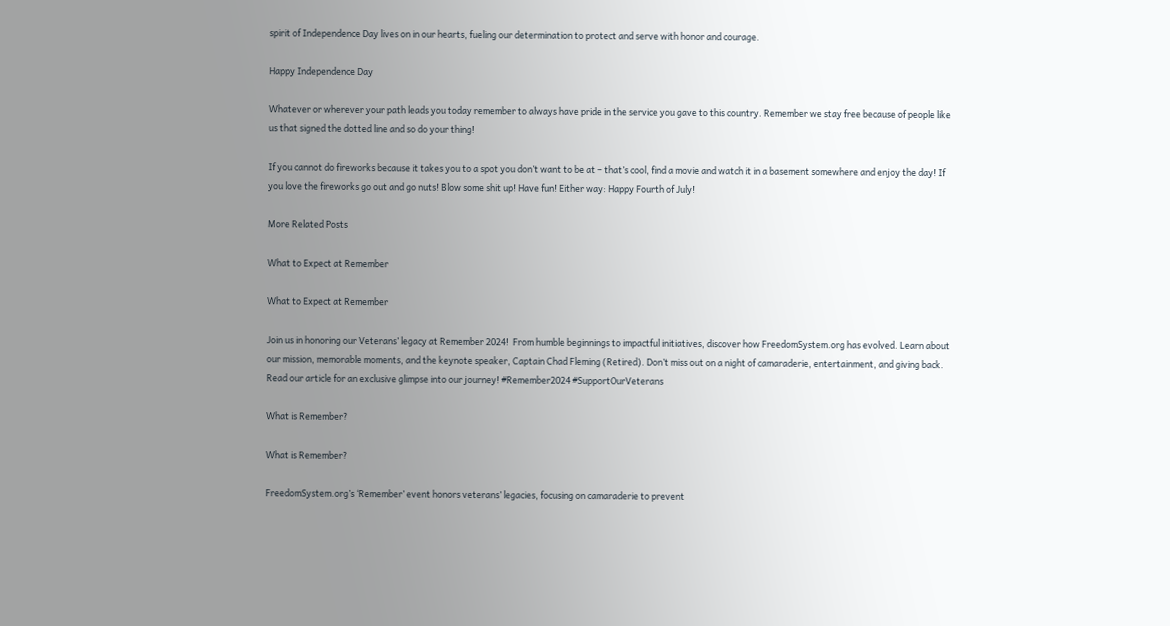spirit of Independence Day lives on in our hearts, fueling our determination to protect and serve with honor and courage.

Happy Independence Day

Whatever or wherever your path leads you today remember to always have pride in the service you gave to this country. Remember we stay free because of people like us that signed the dotted line and so do your thing!

If you cannot do fireworks because it takes you to a spot you don’t want to be at – that’s cool, find a movie and watch it in a basement somewhere and enjoy the day! If you love the fireworks go out and go nuts! Blow some shit up! Have fun! Either way: Happy Fourth of July!

More Related Posts

What to Expect at Remember

What to Expect at Remember

Join us in honoring our Veterans’ legacy at Remember 2024!  From humble beginnings to impactful initiatives, discover how FreedomSystem.org has evolved. Learn about our mission, memorable moments, and the keynote speaker, Captain Chad Fleming (Retired). Don’t miss out on a night of camaraderie, entertainment, and giving back. Read our article for an exclusive glimpse into our journey! #Remember2024 #SupportOurVeterans

What is Remember?

What is Remember?

FreedomSystem.org’s ‘Remember’ event honors veterans’ legacies, focusing on camaraderie to prevent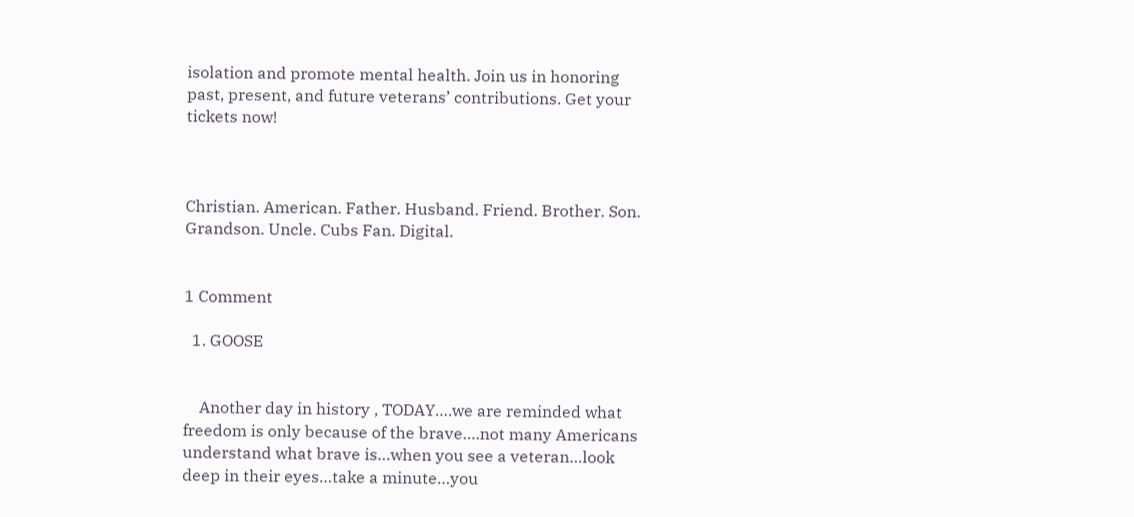isolation and promote mental health. Join us in honoring past, present, and future veterans’ contributions. Get your tickets now!



Christian. American. Father. Husband. Friend. Brother. Son. Grandson. Uncle. Cubs Fan. Digital.


1 Comment

  1. GOOSE


    Another day in history , TODAY….we are reminded what freedom is only because of the brave….not many Americans understand what brave is…when you see a veteran…look deep in their eyes…take a minute…you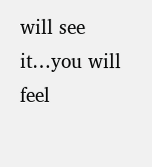will see it…you will feel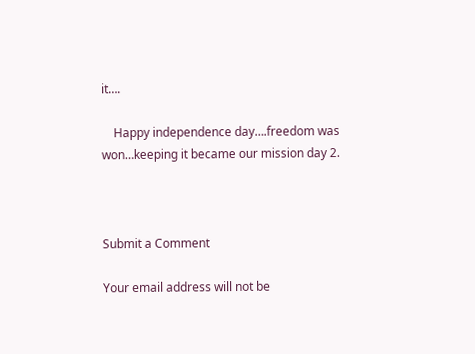it….

    Happy independence day….freedom was won…keeping it became our mission day 2.



Submit a Comment

Your email address will not be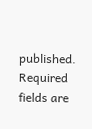published. Required fields are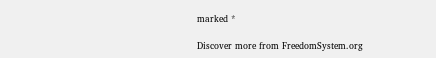marked *

Discover more from FreedomSystem.org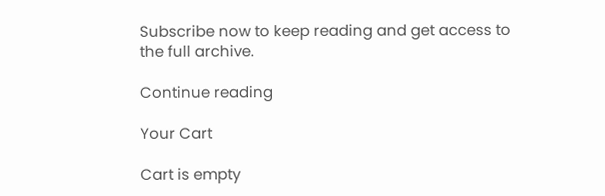Subscribe now to keep reading and get access to the full archive.

Continue reading

Your Cart

Cart is empty